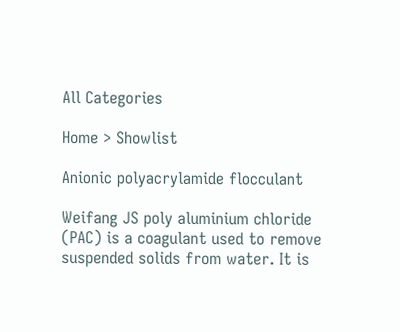All Categories

Home > Showlist

Anionic polyacrylamide flocculant

Weifang JS poly aluminium chloride (PAC) is a coagulant used to remove suspended solids from water. It is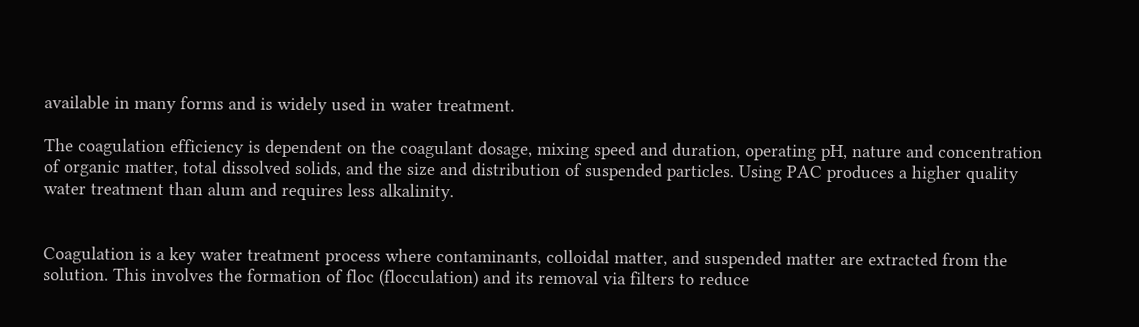available in many forms and is widely used in water treatment.

The coagulation efficiency is dependent on the coagulant dosage, mixing speed and duration, operating pH, nature and concentration of organic matter, total dissolved solids, and the size and distribution of suspended particles. Using PAC produces a higher quality water treatment than alum and requires less alkalinity.


Coagulation is a key water treatment process where contaminants, colloidal matter, and suspended matter are extracted from the solution. This involves the formation of floc (flocculation) and its removal via filters to reduce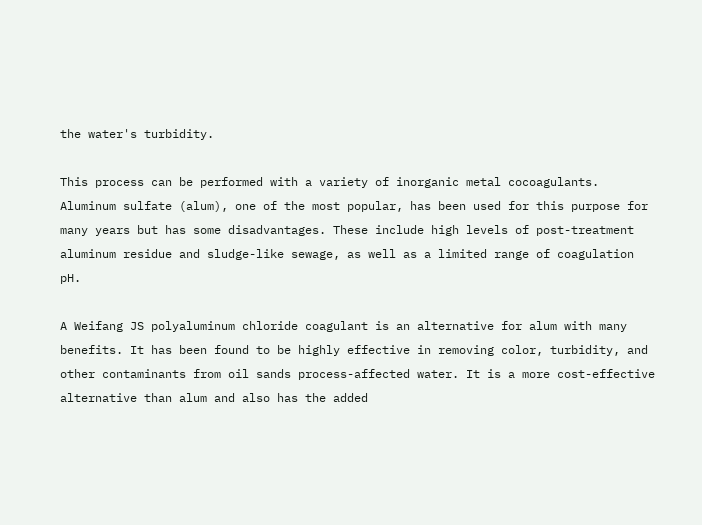the water's turbidity.

This process can be performed with a variety of inorganic metal cocoagulants. Aluminum sulfate (alum), one of the most popular, has been used for this purpose for many years but has some disadvantages. These include high levels of post-treatment aluminum residue and sludge-like sewage, as well as a limited range of coagulation pH.

A Weifang JS polyaluminum chloride coagulant is an alternative for alum with many benefits. It has been found to be highly effective in removing color, turbidity, and other contaminants from oil sands process-affected water. It is a more cost-effective alternative than alum and also has the added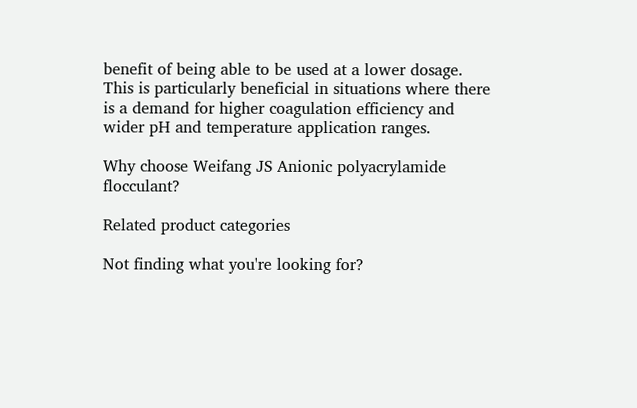benefit of being able to be used at a lower dosage. This is particularly beneficial in situations where there is a demand for higher coagulation efficiency and wider pH and temperature application ranges.

Why choose Weifang JS Anionic polyacrylamide flocculant?

Related product categories

Not finding what you're looking for?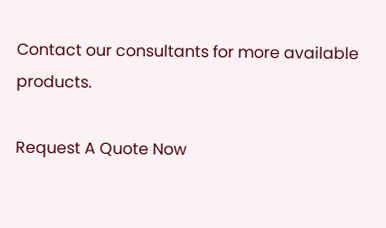Contact our consultants for more available products.

Request A Quote Now